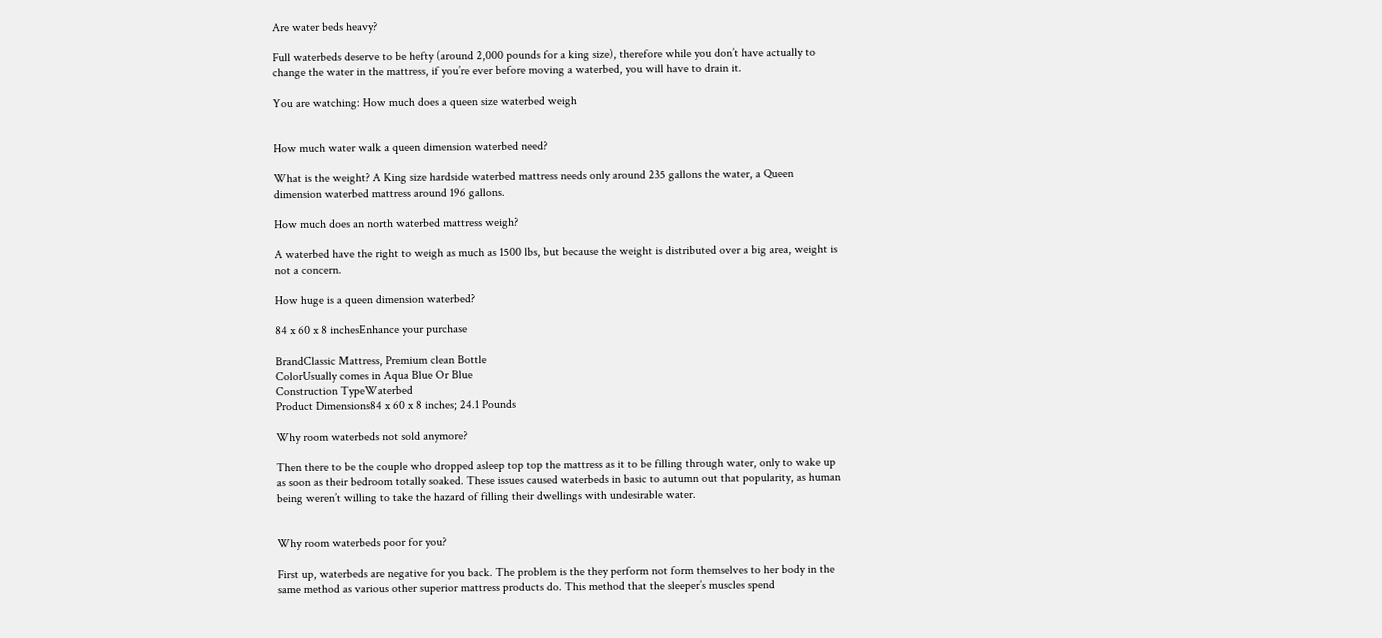Are water beds heavy?

Full waterbeds deserve to be hefty (around 2,000 pounds for a king size), therefore while you don’t have actually to change the water in the mattress, if you’re ever before moving a waterbed, you will have to drain it.

You are watching: How much does a queen size waterbed weigh


How much water walk a queen dimension waterbed need?

What is the weight? A King size hardside waterbed mattress needs only around 235 gallons the water, a Queen dimension waterbed mattress around 196 gallons.

How much does an north waterbed mattress weigh?

A waterbed have the right to weigh as much as 1500 lbs, but because the weight is distributed over a big area, weight is not a concern.

How huge is a queen dimension waterbed?

84 x 60 x 8 inchesEnhance your purchase

BrandClassic Mattress, Premium clean Bottle
ColorUsually comes in Aqua Blue Or Blue
Construction TypeWaterbed
Product Dimensions84 x 60 x 8 inches; 24.1 Pounds

Why room waterbeds not sold anymore?

Then there to be the couple who dropped asleep top top the mattress as it to be filling through water, only to wake up as soon as their bedroom totally soaked. These issues caused waterbeds in basic to autumn out that popularity, as human being weren’t willing to take the hazard of filling their dwellings with undesirable water.


Why room waterbeds poor for you?

First up, waterbeds are negative for you back. The problem is the they perform not form themselves to her body in the same method as various other superior mattress products do. This method that the sleeper’s muscles spend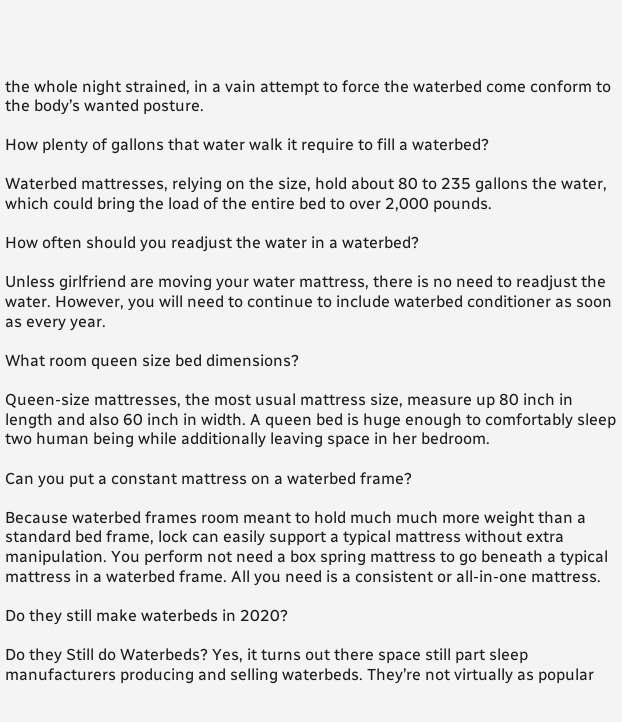the whole night strained, in a vain attempt to force the waterbed come conform to the body’s wanted posture.

How plenty of gallons that water walk it require to fill a waterbed?

Waterbed mattresses, relying on the size, hold about 80 to 235 gallons the water, which could bring the load of the entire bed to over 2,000 pounds.

How often should you readjust the water in a waterbed?

Unless girlfriend are moving your water mattress, there is no need to readjust the water. However, you will need to continue to include waterbed conditioner as soon as every year.

What room queen size bed dimensions?

Queen-size mattresses, the most usual mattress size, measure up 80 inch in length and also 60 inch in width. A queen bed is huge enough to comfortably sleep two human being while additionally leaving space in her bedroom.

Can you put a constant mattress on a waterbed frame?

Because waterbed frames room meant to hold much much more weight than a standard bed frame, lock can easily support a typical mattress without extra manipulation. You perform not need a box spring mattress to go beneath a typical mattress in a waterbed frame. All you need is a consistent or all-in-one mattress.

Do they still make waterbeds in 2020?

Do they Still do Waterbeds? Yes, it turns out there space still part sleep manufacturers producing and selling waterbeds. They’re not virtually as popular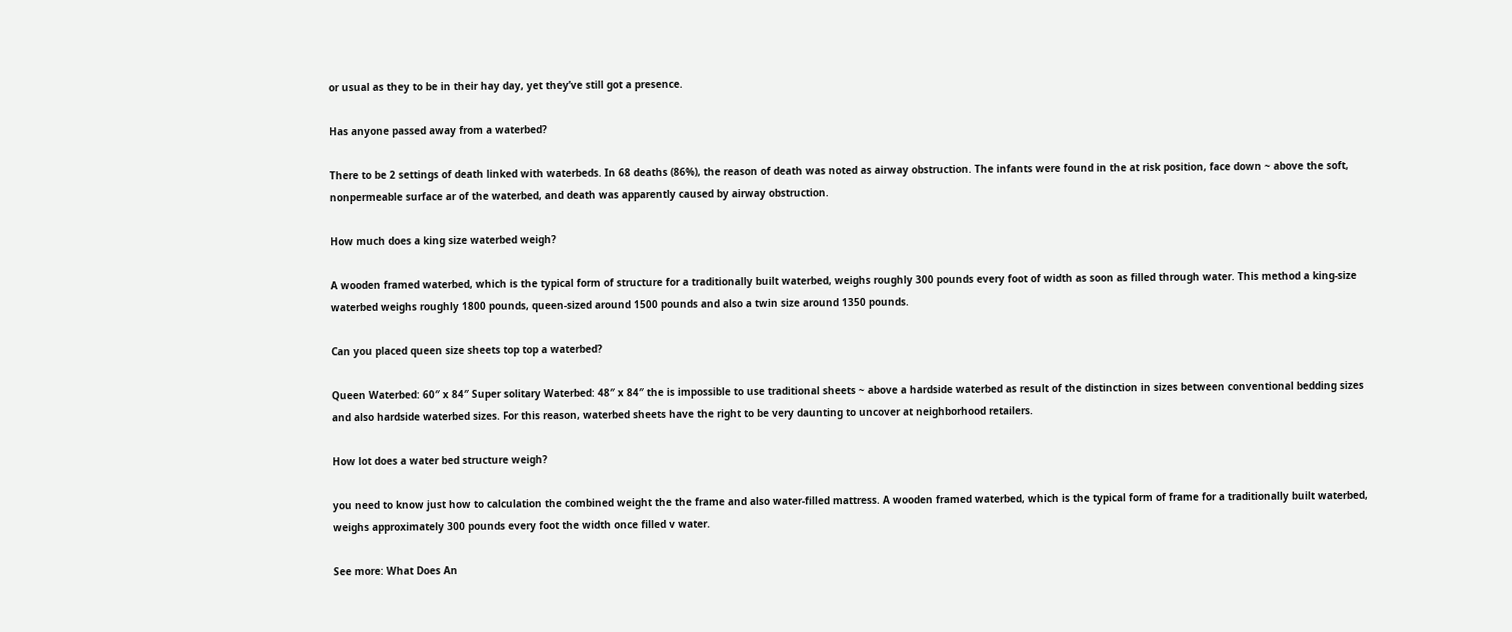or usual as they to be in their hay day, yet they’ve still got a presence.

Has anyone passed away from a waterbed?

There to be 2 settings of death linked with waterbeds. In 68 deaths (86%), the reason of death was noted as airway obstruction. The infants were found in the at risk position, face down ~ above the soft, nonpermeable surface ar of the waterbed, and death was apparently caused by airway obstruction.

How much does a king size waterbed weigh?

A wooden framed waterbed, which is the typical form of structure for a traditionally built waterbed, weighs roughly 300 pounds every foot of width as soon as filled through water. This method a king-size waterbed weighs roughly 1800 pounds, queen-sized around 1500 pounds and also a twin size around 1350 pounds.

Can you placed queen size sheets top top a waterbed?

Queen Waterbed: 60″ x 84″ Super solitary Waterbed: 48″ x 84″ the is impossible to use traditional sheets ~ above a hardside waterbed as result of the distinction in sizes between conventional bedding sizes and also hardside waterbed sizes. For this reason, waterbed sheets have the right to be very daunting to uncover at neighborhood retailers.

How lot does a water bed structure weigh?

you need to know just how to calculation the combined weight the the frame and also water-filled mattress. A wooden framed waterbed, which is the typical form of frame for a traditionally built waterbed, weighs approximately 300 pounds every foot the width once filled v water.

See more: What Does An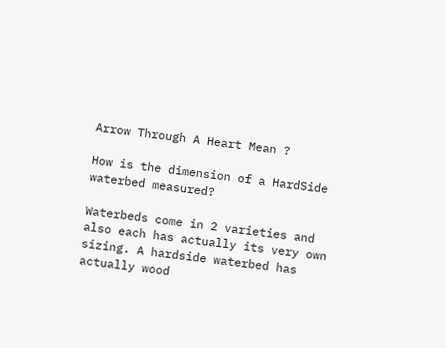Arrow Through A Heart Mean ?

How is the dimension of a HardSide waterbed measured?

Waterbeds come in 2 varieties and also each has actually its very own sizing. A hardside waterbed has actually wood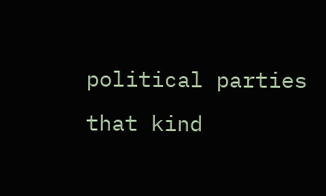political parties that kind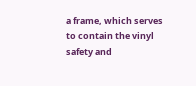a frame, which serves to contain the vinyl safety and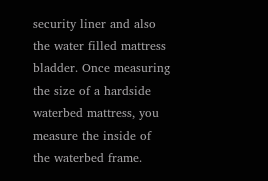security liner and also the water filled mattress bladder. Once measuring the size of a hardside waterbed mattress, you measure the inside of the waterbed frame.